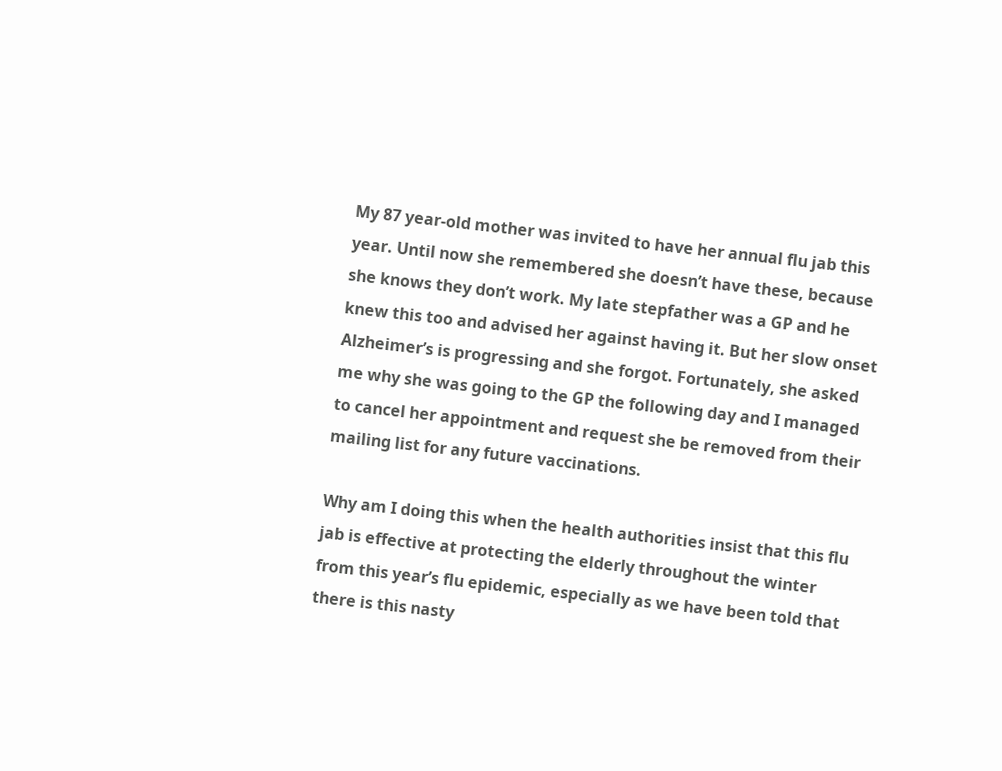My 87 year-old mother was invited to have her annual flu jab this year. Until now she remembered she doesn’t have these, because she knows they don’t work. My late stepfather was a GP and he knew this too and advised her against having it. But her slow onset Alzheimer’s is progressing and she forgot. Fortunately, she asked me why she was going to the GP the following day and I managed to cancel her appointment and request she be removed from their mailing list for any future vaccinations.

Why am I doing this when the health authorities insist that this flu jab is effective at protecting the elderly throughout the winter from this year’s flu epidemic, especially as we have been told that there is this nasty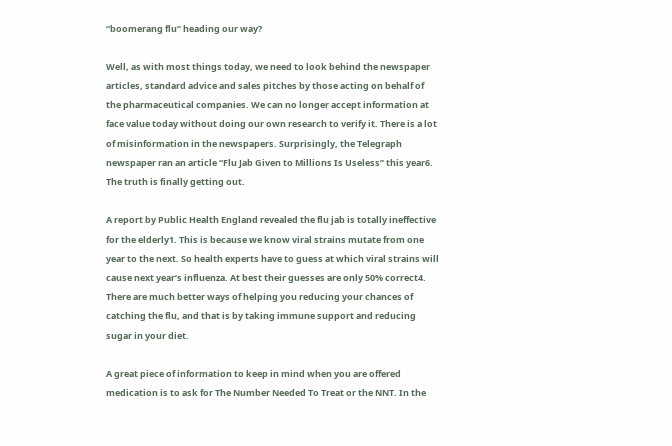“boomerang flu” heading our way?

Well, as with most things today, we need to look behind the newspaper articles, standard advice and sales pitches by those acting on behalf of the pharmaceutical companies. We can no longer accept information at face value today without doing our own research to verify it. There is a lot of misinformation in the newspapers. Surprisingly, the Telegraph newspaper ran an article “Flu Jab Given to Millions Is Useless” this year6. The truth is finally getting out.

A report by Public Health England revealed the flu jab is totally ineffective for the elderly1. This is because we know viral strains mutate from one year to the next. So health experts have to guess at which viral strains will cause next year’s influenza. At best their guesses are only 50% correct4. There are much better ways of helping you reducing your chances of catching the flu, and that is by taking immune support and reducing sugar in your diet.

A great piece of information to keep in mind when you are offered medication is to ask for The Number Needed To Treat or the NNT. In the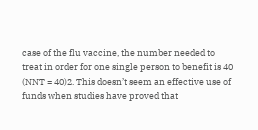case of the flu vaccine, the number needed to treat in order for one single person to benefit is 40 (NNT = 40)2. This doesn’t seem an effective use of funds when studies have proved that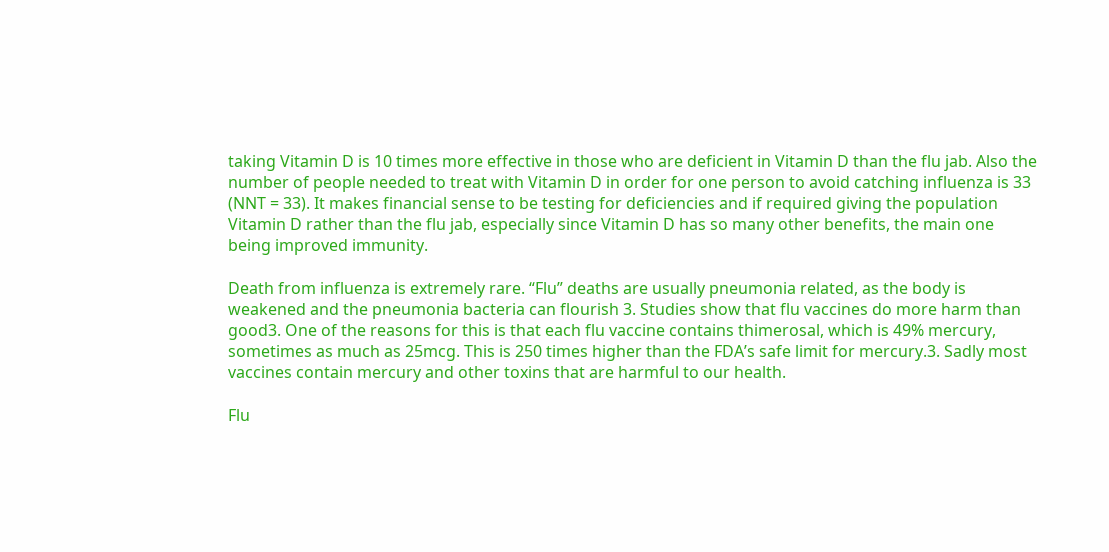taking Vitamin D is 10 times more effective in those who are deficient in Vitamin D than the flu jab. Also the number of people needed to treat with Vitamin D in order for one person to avoid catching influenza is 33 (NNT = 33). It makes financial sense to be testing for deficiencies and if required giving the population Vitamin D rather than the flu jab, especially since Vitamin D has so many other benefits, the main one being improved immunity.

Death from influenza is extremely rare. “Flu” deaths are usually pneumonia related, as the body is weakened and the pneumonia bacteria can flourish 3. Studies show that flu vaccines do more harm than good3. One of the reasons for this is that each flu vaccine contains thimerosal, which is 49% mercury, sometimes as much as 25mcg. This is 250 times higher than the FDA’s safe limit for mercury.3. Sadly most vaccines contain mercury and other toxins that are harmful to our health.

Flu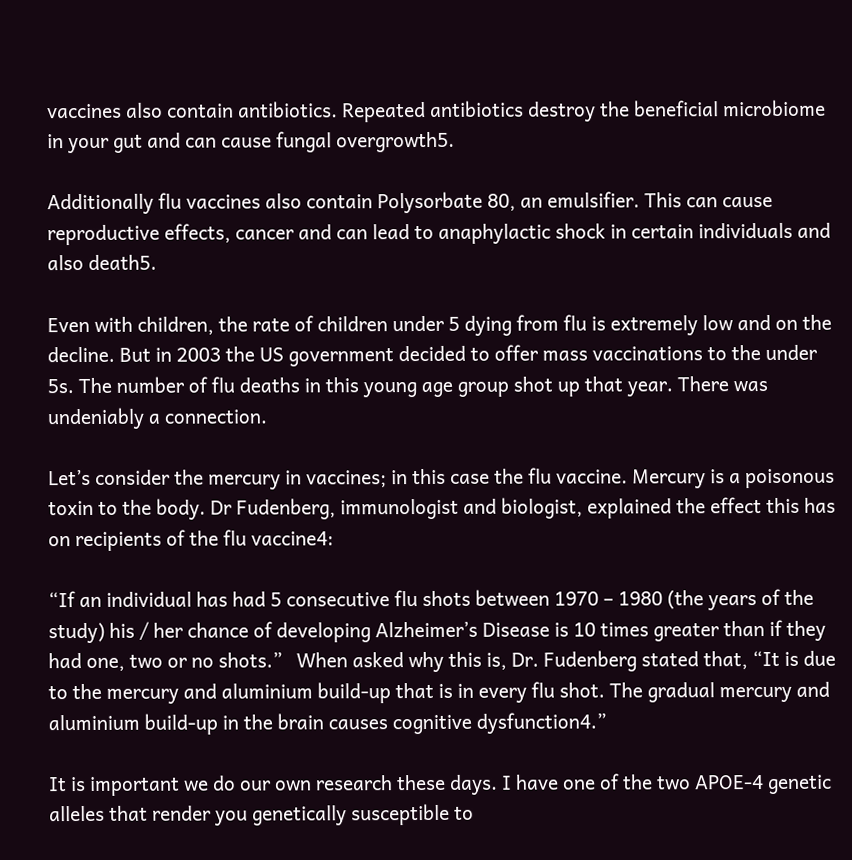vaccines also contain antibiotics. Repeated antibiotics destroy the beneficial microbiome in your gut and can cause fungal overgrowth5.

Additionally flu vaccines also contain Polysorbate 80, an emulsifier. This can cause reproductive effects, cancer and can lead to anaphylactic shock in certain individuals and also death5.

Even with children, the rate of children under 5 dying from flu is extremely low and on the decline. But in 2003 the US government decided to offer mass vaccinations to the under 5s. The number of flu deaths in this young age group shot up that year. There was undeniably a connection.

Let’s consider the mercury in vaccines; in this case the flu vaccine. Mercury is a poisonous toxin to the body. Dr Fudenberg, immunologist and biologist, explained the effect this has on recipients of the flu vaccine4:

“If an individual has had 5 consecutive flu shots between 1970 – 1980 (the years of the study) his / her chance of developing Alzheimer’s Disease is 10 times greater than if they had one, two or no shots.”   When asked why this is, Dr. Fudenberg stated that, “It is due to the mercury and aluminium build-up that is in every flu shot. The gradual mercury and aluminium build-up in the brain causes cognitive dysfunction4.”

It is important we do our own research these days. I have one of the two APOE-4 genetic alleles that render you genetically susceptible to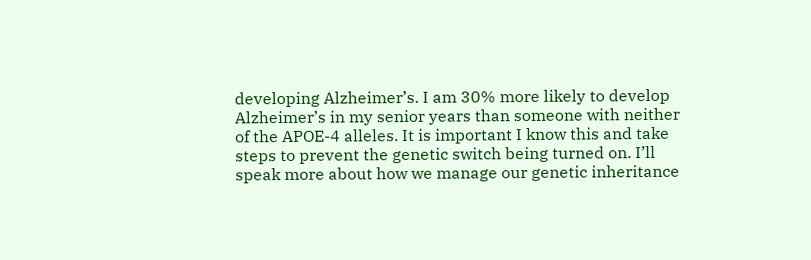developing Alzheimer’s. I am 30% more likely to develop Alzheimer’s in my senior years than someone with neither of the APOE-4 alleles. It is important I know this and take steps to prevent the genetic switch being turned on. I’ll speak more about how we manage our genetic inheritance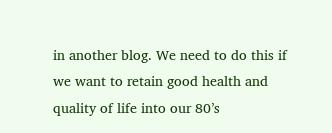in another blog. We need to do this if we want to retain good health and quality of life into our 80’s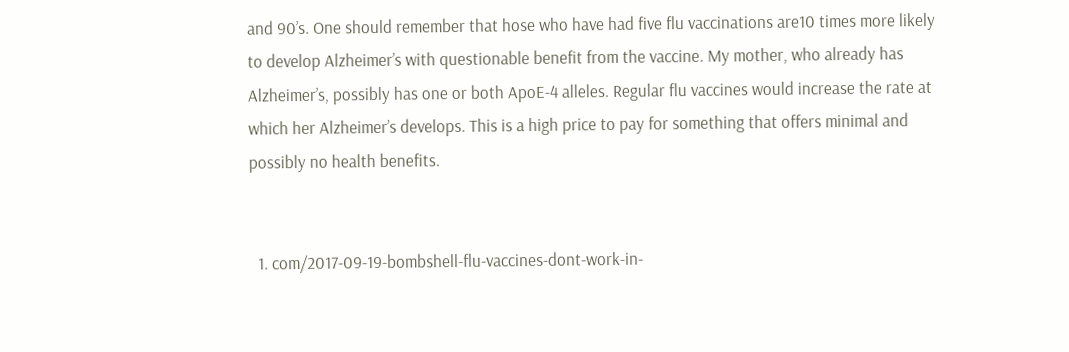and 90’s. One should remember that hose who have had five flu vaccinations are10 times more likely to develop Alzheimer’s with questionable benefit from the vaccine. My mother, who already has Alzheimer’s, possibly has one or both ApoE-4 alleles. Regular flu vaccines would increase the rate at which her Alzheimer’s develops. This is a high price to pay for something that offers minimal and possibly no health benefits.


  1. com/2017-09-19-bombshell-flu-vaccines-dont-work-in-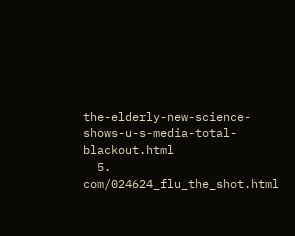the-elderly-new-science-shows-u-s-media-total-blackout.html
  5. com/024624_flu_the_shot.html